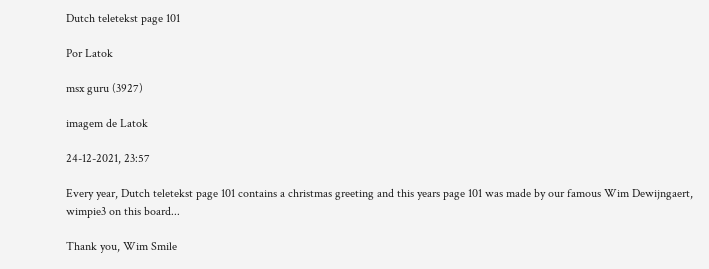Dutch teletekst page 101

Por Latok

msx guru (3927)

imagem de Latok

24-12-2021, 23:57

Every year, Dutch teletekst page 101 contains a christmas greeting and this years page 101 was made by our famous Wim Dewijngaert, wimpie3 on this board...

Thank you, Wim Smile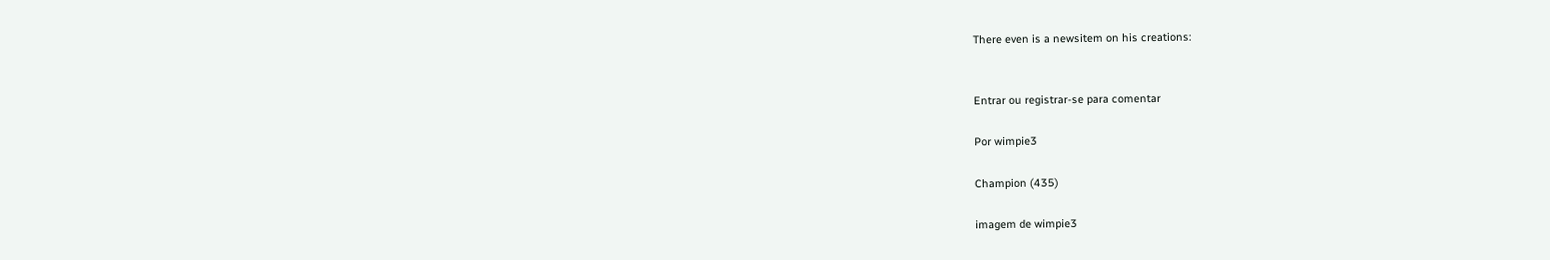There even is a newsitem on his creations:


Entrar ou registrar-se para comentar

Por wimpie3

Champion (435)

imagem de wimpie3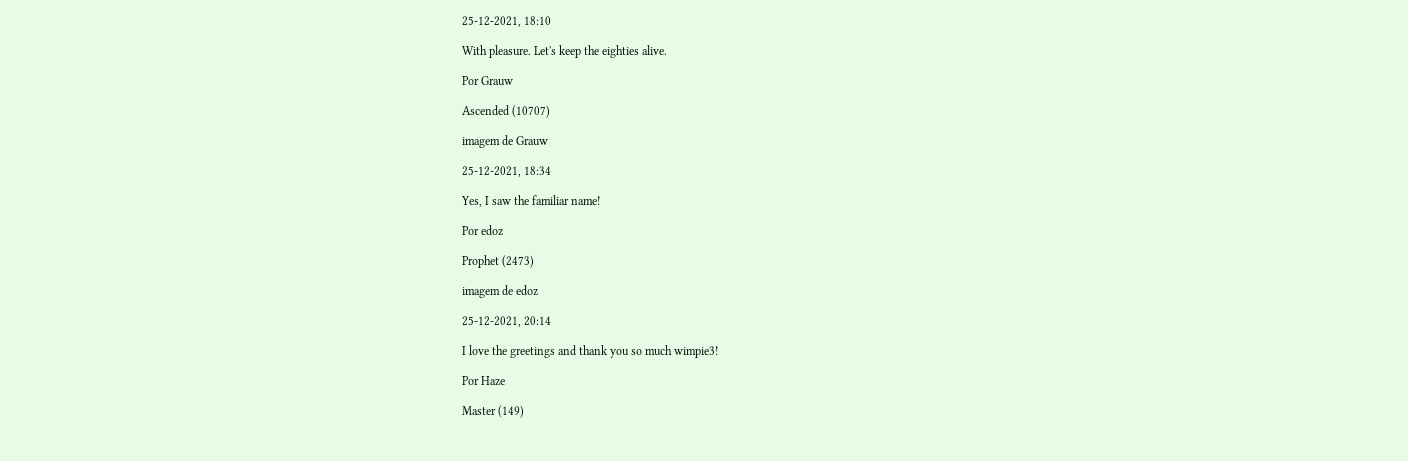25-12-2021, 18:10

With pleasure. Let's keep the eighties alive.

Por Grauw

Ascended (10707)

imagem de Grauw

25-12-2021, 18:34

Yes, I saw the familiar name!

Por edoz

Prophet (2473)

imagem de edoz

25-12-2021, 20:14

I love the greetings and thank you so much wimpie3!

Por Haze

Master (149)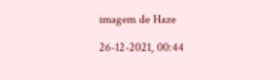imagem de Haze

26-12-2021, 00:44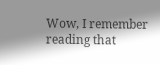Wow, I remember reading that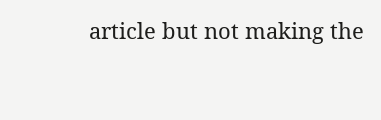article but not making the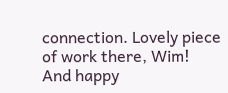connection. Lovely piece of work there, Wim! And happy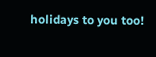holidays to you too!